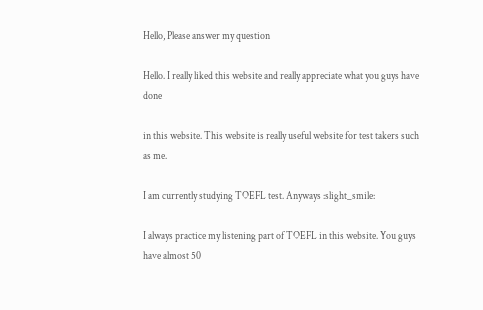Hello, Please answer my question

Hello. I really liked this website and really appreciate what you guys have done

in this website. This website is really useful website for test takers such as me.

I am currently studying TOEFL test. Anyways :slight_smile:

I always practice my listening part of TOEFL in this website. You guys have almost 50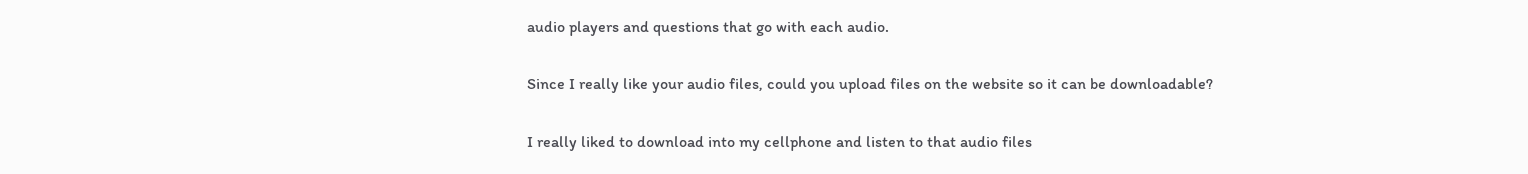audio players and questions that go with each audio.

Since I really like your audio files, could you upload files on the website so it can be downloadable?

I really liked to download into my cellphone and listen to that audio files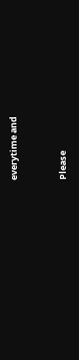everytime and


Please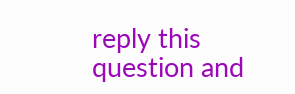reply this question and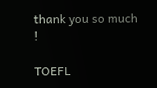thank you so much !

TOEFL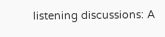listening discussions: A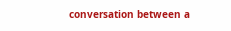conversation between a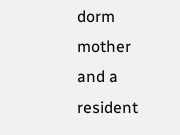dorm mother and a resident